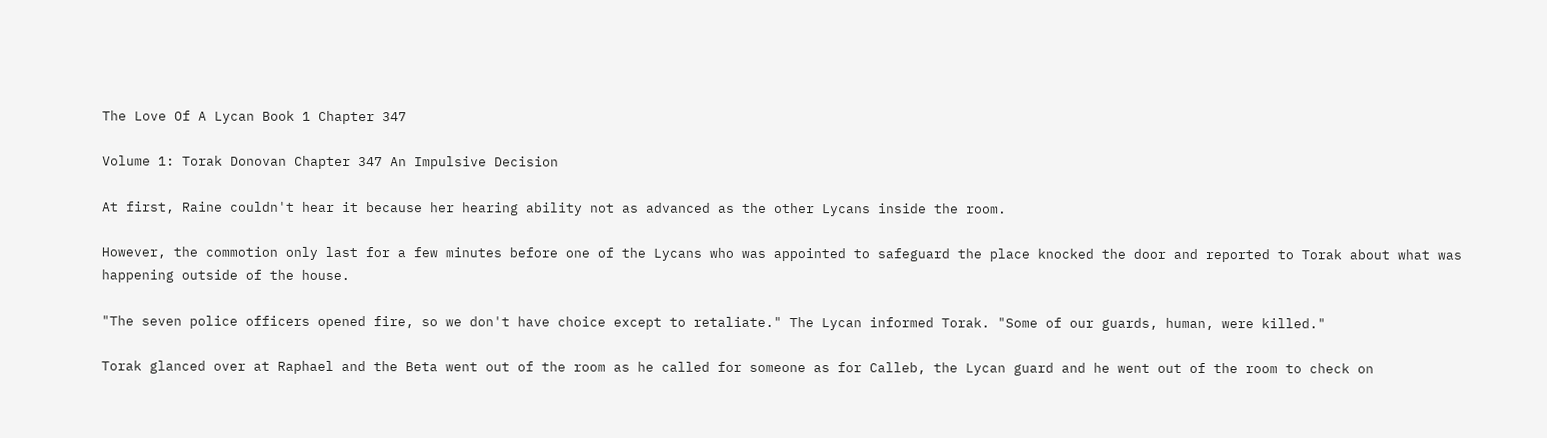The Love Of A Lycan Book 1 Chapter 347

Volume 1: Torak Donovan Chapter 347 An Impulsive Decision

At first, Raine couldn't hear it because her hearing ability not as advanced as the other Lycans inside the room.

However, the commotion only last for a few minutes before one of the Lycans who was appointed to safeguard the place knocked the door and reported to Torak about what was happening outside of the house.

"The seven police officers opened fire, so we don't have choice except to retaliate." The Lycan informed Torak. "Some of our guards, human, were killed."

Torak glanced over at Raphael and the Beta went out of the room as he called for someone as for Calleb, the Lycan guard and he went out of the room to check on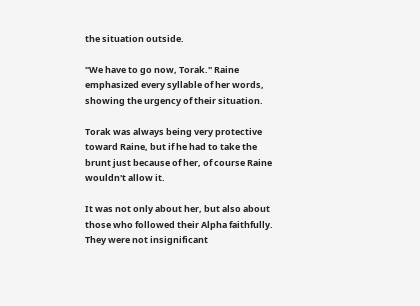the situation outside.

"We have to go now, Torak." Raine emphasized every syllable of her words, showing the urgency of their situation.

Torak was always being very protective toward Raine, but if he had to take the brunt just because of her, of course Raine wouldn't allow it.

It was not only about her, but also about those who followed their Alpha faithfully. They were not insignificant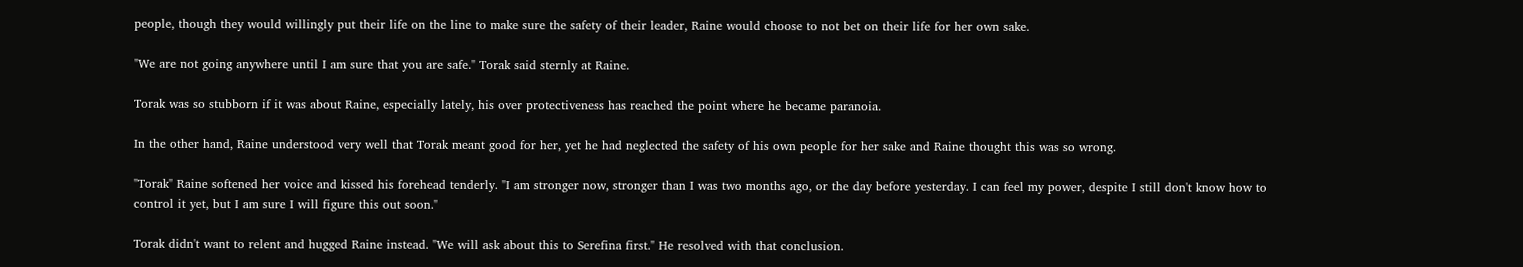people, though they would willingly put their life on the line to make sure the safety of their leader, Raine would choose to not bet on their life for her own sake.

"We are not going anywhere until I am sure that you are safe." Torak said sternly at Raine.

Torak was so stubborn if it was about Raine, especially lately, his over protectiveness has reached the point where he became paranoia.

In the other hand, Raine understood very well that Torak meant good for her, yet he had neglected the safety of his own people for her sake and Raine thought this was so wrong.

"Torak" Raine softened her voice and kissed his forehead tenderly. "I am stronger now, stronger than I was two months ago, or the day before yesterday. I can feel my power, despite I still don't know how to control it yet, but I am sure I will figure this out soon."

Torak didn't want to relent and hugged Raine instead. "We will ask about this to Serefina first." He resolved with that conclusion.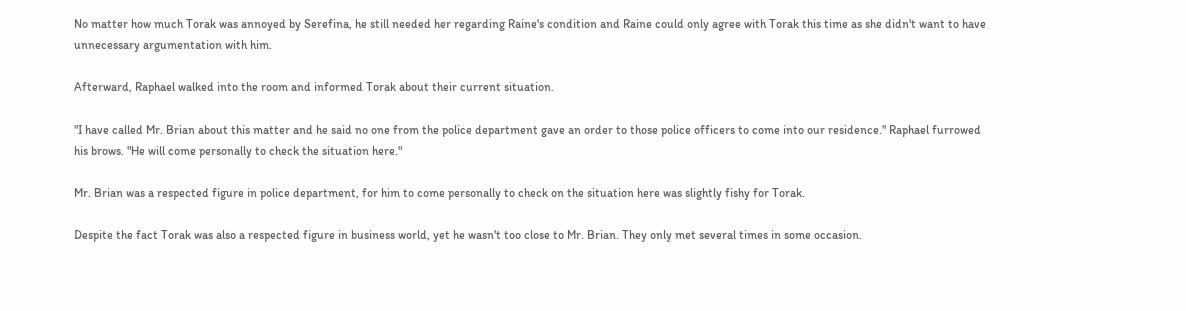No matter how much Torak was annoyed by Serefina, he still needed her regarding Raine's condition and Raine could only agree with Torak this time as she didn't want to have unnecessary argumentation with him.

Afterward, Raphael walked into the room and informed Torak about their current situation.

"I have called Mr. Brian about this matter and he said no one from the police department gave an order to those police officers to come into our residence." Raphael furrowed his brows. "He will come personally to check the situation here."

Mr. Brian was a respected figure in police department, for him to come personally to check on the situation here was slightly fishy for Torak.

Despite the fact Torak was also a respected figure in business world, yet he wasn't too close to Mr. Brian. They only met several times in some occasion.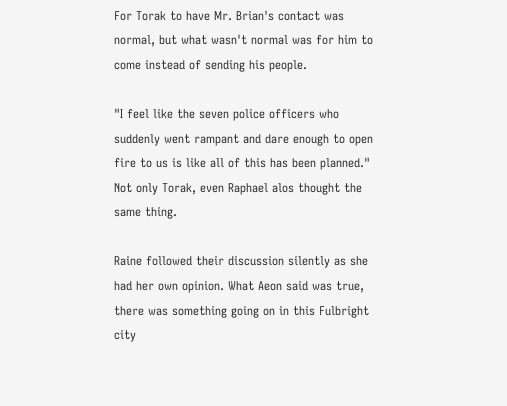For Torak to have Mr. Brian's contact was normal, but what wasn't normal was for him to come instead of sending his people.

"I feel like the seven police officers who suddenly went rampant and dare enough to open fire to us is like all of this has been planned." Not only Torak, even Raphael alos thought the same thing.

Raine followed their discussion silently as she had her own opinion. What Aeon said was true, there was something going on in this Fulbright city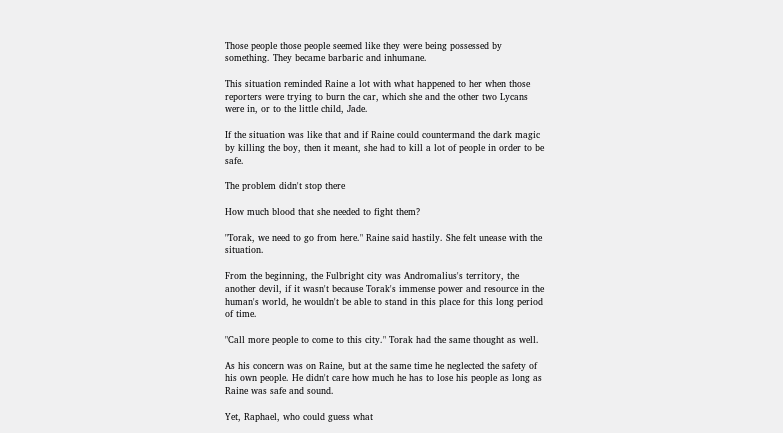Those people those people seemed like they were being possessed by something. They became barbaric and inhumane.

This situation reminded Raine a lot with what happened to her when those reporters were trying to burn the car, which she and the other two Lycans were in, or to the little child, Jade.

If the situation was like that and if Raine could countermand the dark magic by killing the boy, then it meant, she had to kill a lot of people in order to be safe.

The problem didn't stop there

How much blood that she needed to fight them?

"Torak, we need to go from here." Raine said hastily. She felt unease with the situation.

From the beginning, the Fulbright city was Andromalius's territory, the another devil, if it wasn't because Torak's immense power and resource in the human's world, he wouldn't be able to stand in this place for this long period of time.

"Call more people to come to this city." Torak had the same thought as well.

As his concern was on Raine, but at the same time he neglected the safety of his own people. He didn't care how much he has to lose his people as long as Raine was safe and sound.

Yet, Raphael, who could guess what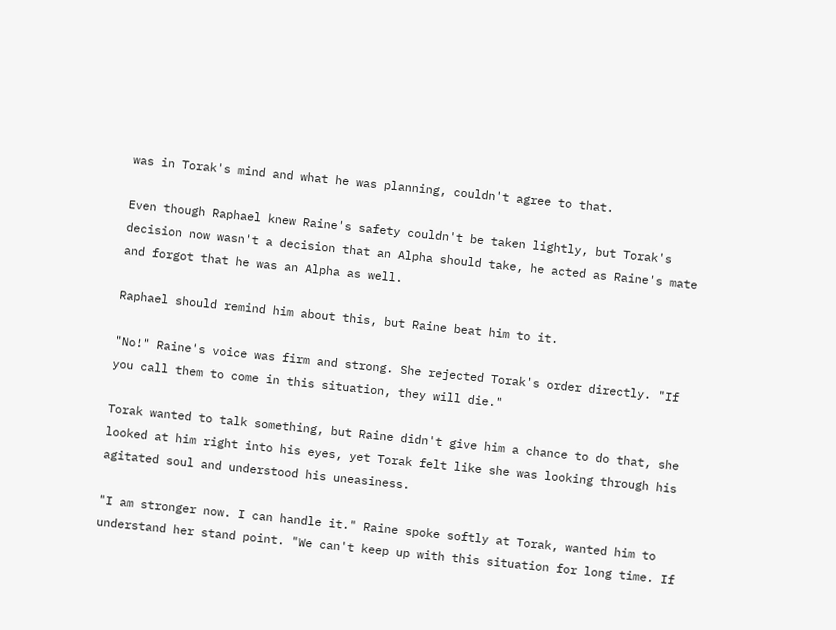was in Torak's mind and what he was planning, couldn't agree to that.

Even though Raphael knew Raine's safety couldn't be taken lightly, but Torak's decision now wasn't a decision that an Alpha should take, he acted as Raine's mate and forgot that he was an Alpha as well.

Raphael should remind him about this, but Raine beat him to it.

"No!" Raine's voice was firm and strong. She rejected Torak's order directly. "If you call them to come in this situation, they will die."

Torak wanted to talk something, but Raine didn't give him a chance to do that, she looked at him right into his eyes, yet Torak felt like she was looking through his agitated soul and understood his uneasiness.

"I am stronger now. I can handle it." Raine spoke softly at Torak, wanted him to understand her stand point. "We can't keep up with this situation for long time. If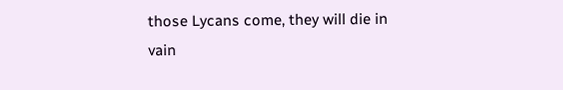those Lycans come, they will die in vain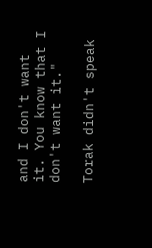and I don't want it. You know that I don't want it."

Torak didn't speak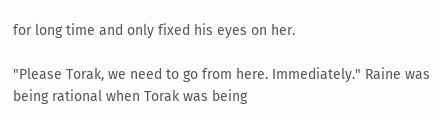for long time and only fixed his eyes on her.

"Please Torak, we need to go from here. Immediately." Raine was being rational when Torak was being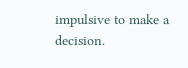impulsive to make a decision.